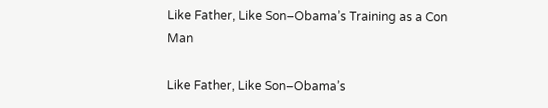Like Father, Like Son–Obama’s Training as a Con Man

Like Father, Like Son–Obama’s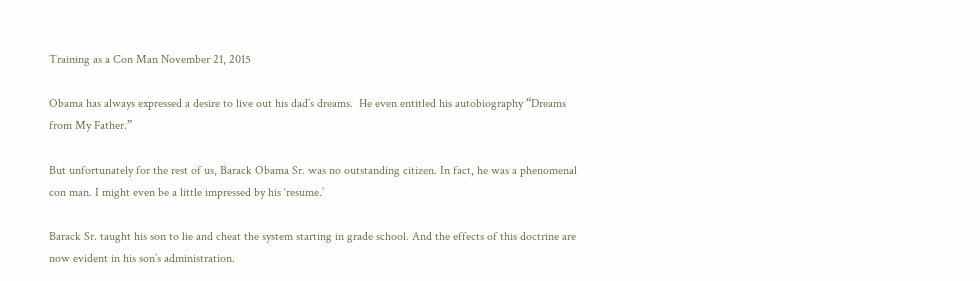Training as a Con Man November 21, 2015

Obama has always expressed a desire to live out his dad’s dreams.  He even entitled his autobiography “Dreams from My Father.”

But unfortunately for the rest of us, Barack Obama Sr. was no outstanding citizen. In fact, he was a phenomenal con man. I might even be a little impressed by his ‘resume.’

Barack Sr. taught his son to lie and cheat the system starting in grade school. And the effects of this doctrine are now evident in his son’s administration.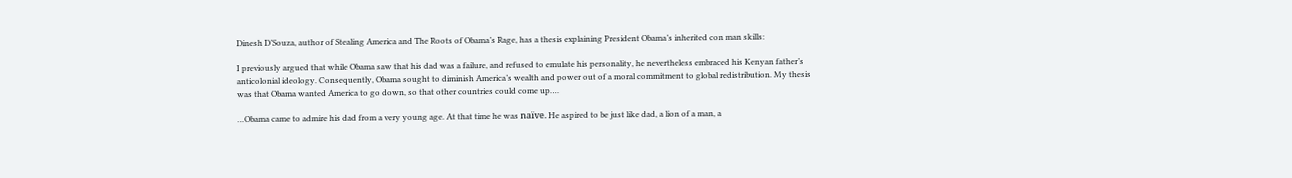Dinesh D’Souza, author of Stealing America and The Roots of Obama’s Rage, has a thesis explaining President Obama’s inherited con man skills:

I previously argued that while Obama saw that his dad was a failure, and refused to emulate his personality, he nevertheless embraced his Kenyan father’s anticolonial ideology. Consequently, Obama sought to diminish America’s wealth and power out of a moral commitment to global redistribution. My thesis was that Obama wanted America to go down, so that other countries could come up….

…Obama came to admire his dad from a very young age. At that time he was naïve. He aspired to be just like dad, a lion of a man, a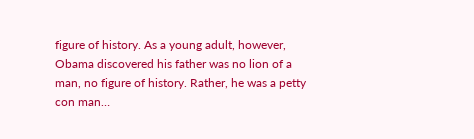figure of history. As a young adult, however, Obama discovered his father was no lion of a man, no figure of history. Rather, he was a petty con man…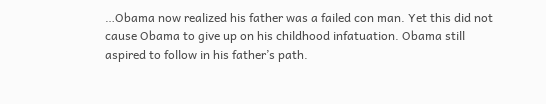…Obama now realized his father was a failed con man. Yet this did not cause Obama to give up on his childhood infatuation. Obama still aspired to follow in his father’s path.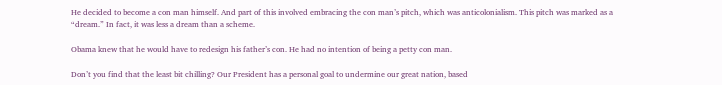He decided to become a con man himself. And part of this involved embracing the con man’s pitch, which was anticolonialism. This pitch was marked as a “dream.” In fact, it was less a dream than a scheme.

Obama knew that he would have to redesign his father’s con. He had no intention of being a petty con man.

Don’t you find that the least bit chilling? Our President has a personal goal to undermine our great nation, based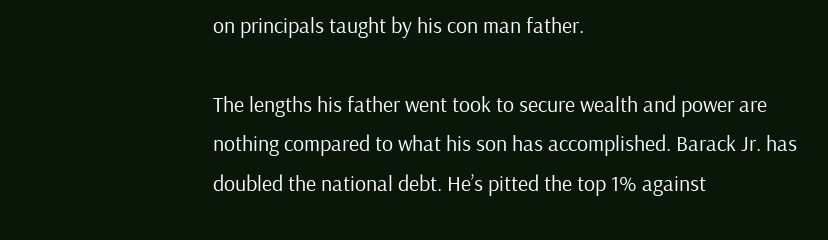on principals taught by his con man father.

The lengths his father went took to secure wealth and power are nothing compared to what his son has accomplished. Barack Jr. has doubled the national debt. He’s pitted the top 1% against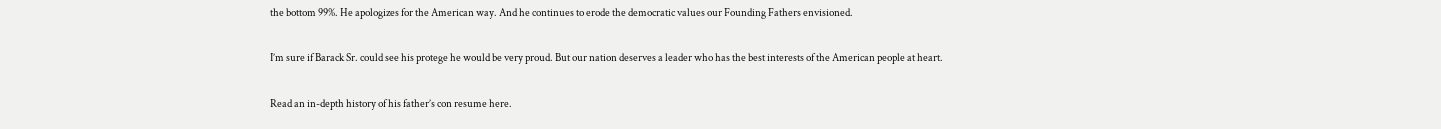the bottom 99%. He apologizes for the American way. And he continues to erode the democratic values our Founding Fathers envisioned.

I’m sure if Barack Sr. could see his protege he would be very proud. But our nation deserves a leader who has the best interests of the American people at heart.

Read an in-depth history of his father’s con resume here.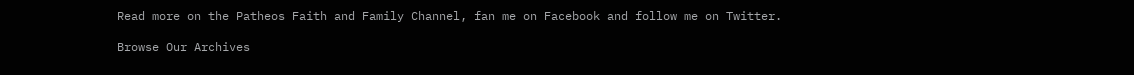Read more on the Patheos Faith and Family Channel, fan me on Facebook and follow me on Twitter.

Browse Our Archives